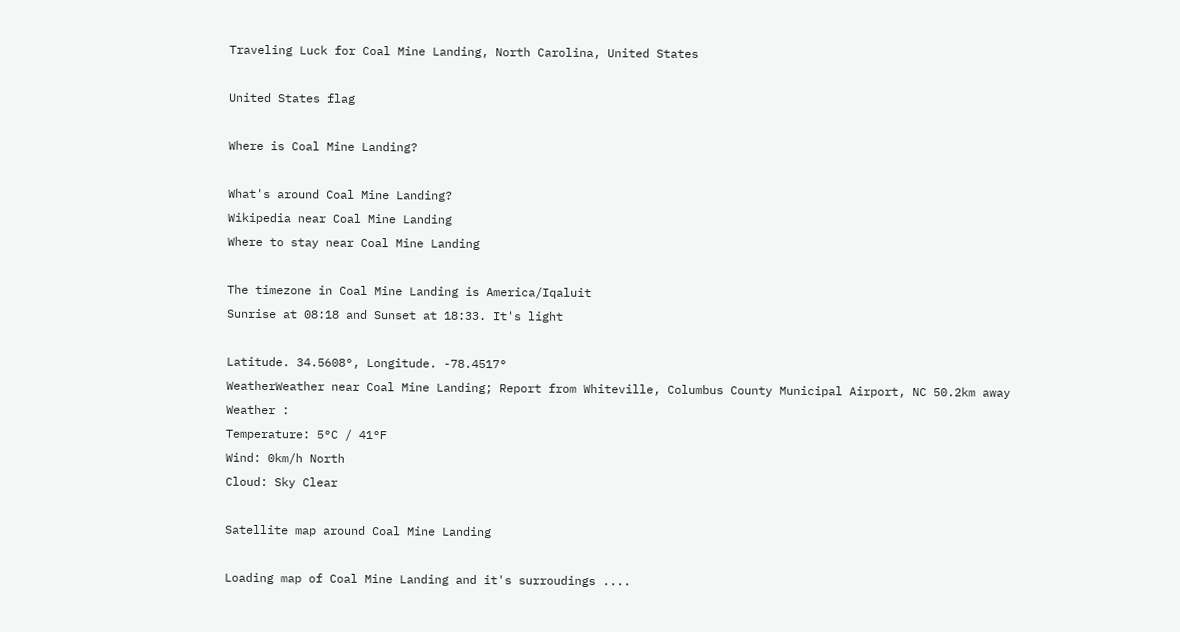Traveling Luck for Coal Mine Landing, North Carolina, United States

United States flag

Where is Coal Mine Landing?

What's around Coal Mine Landing?
Wikipedia near Coal Mine Landing
Where to stay near Coal Mine Landing

The timezone in Coal Mine Landing is America/Iqaluit
Sunrise at 08:18 and Sunset at 18:33. It's light

Latitude. 34.5608°, Longitude. -78.4517°
WeatherWeather near Coal Mine Landing; Report from Whiteville, Columbus County Municipal Airport, NC 50.2km away
Weather :
Temperature: 5°C / 41°F
Wind: 0km/h North
Cloud: Sky Clear

Satellite map around Coal Mine Landing

Loading map of Coal Mine Landing and it's surroudings ....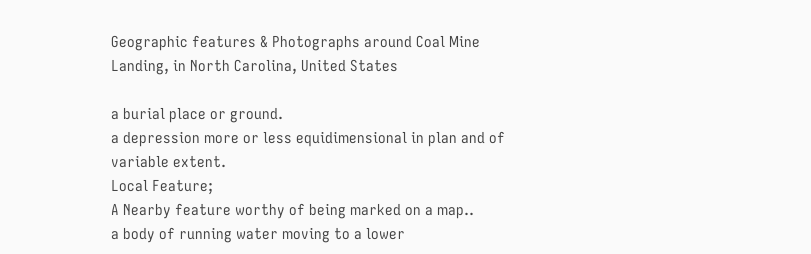Geographic features & Photographs around Coal Mine Landing, in North Carolina, United States

a burial place or ground.
a depression more or less equidimensional in plan and of variable extent.
Local Feature;
A Nearby feature worthy of being marked on a map..
a body of running water moving to a lower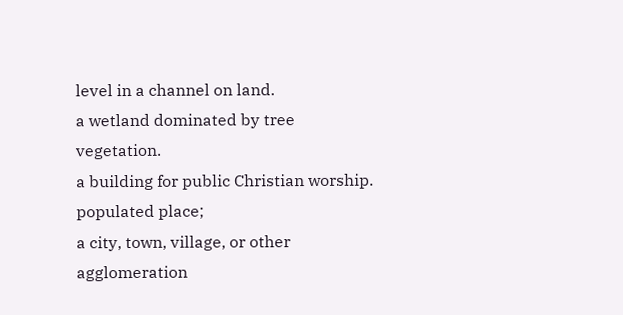level in a channel on land.
a wetland dominated by tree vegetation.
a building for public Christian worship.
populated place;
a city, town, village, or other agglomeration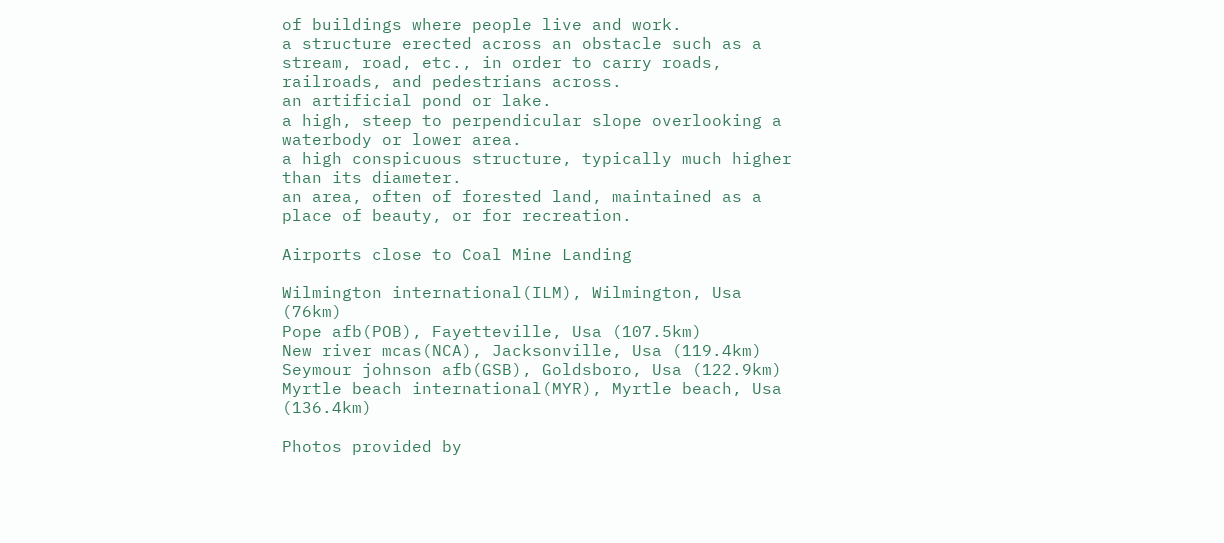of buildings where people live and work.
a structure erected across an obstacle such as a stream, road, etc., in order to carry roads, railroads, and pedestrians across.
an artificial pond or lake.
a high, steep to perpendicular slope overlooking a waterbody or lower area.
a high conspicuous structure, typically much higher than its diameter.
an area, often of forested land, maintained as a place of beauty, or for recreation.

Airports close to Coal Mine Landing

Wilmington international(ILM), Wilmington, Usa (76km)
Pope afb(POB), Fayetteville, Usa (107.5km)
New river mcas(NCA), Jacksonville, Usa (119.4km)
Seymour johnson afb(GSB), Goldsboro, Usa (122.9km)
Myrtle beach international(MYR), Myrtle beach, Usa (136.4km)

Photos provided by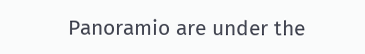Panoramio are under the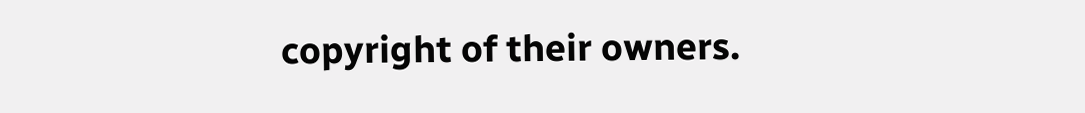copyright of their owners.